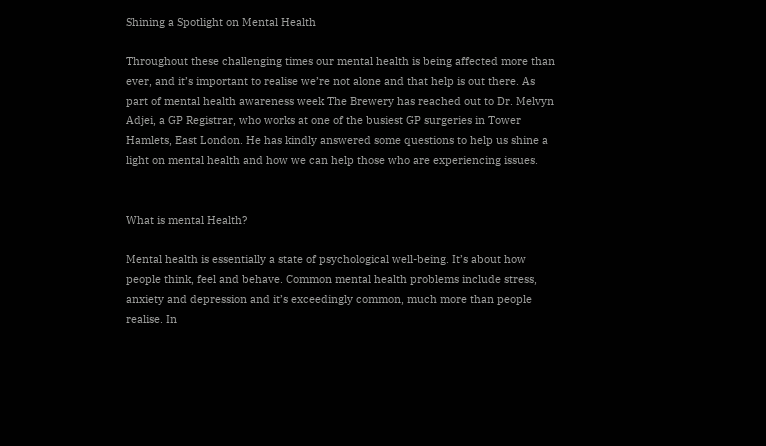Shining a Spotlight on Mental Health

Throughout these challenging times our mental health is being affected more than ever, and it’s important to realise we’re not alone and that help is out there. As part of mental health awareness week The Brewery has reached out to Dr. Melvyn Adjei, a GP Registrar, who works at one of the busiest GP surgeries in Tower Hamlets, East London. He has kindly answered some questions to help us shine a light on mental health and how we can help those who are experiencing issues.


What is mental Health?

Mental health is essentially a state of psychological well-being. It’s about how people think, feel and behave. Common mental health problems include stress, anxiety and depression and it’s exceedingly common, much more than people realise. In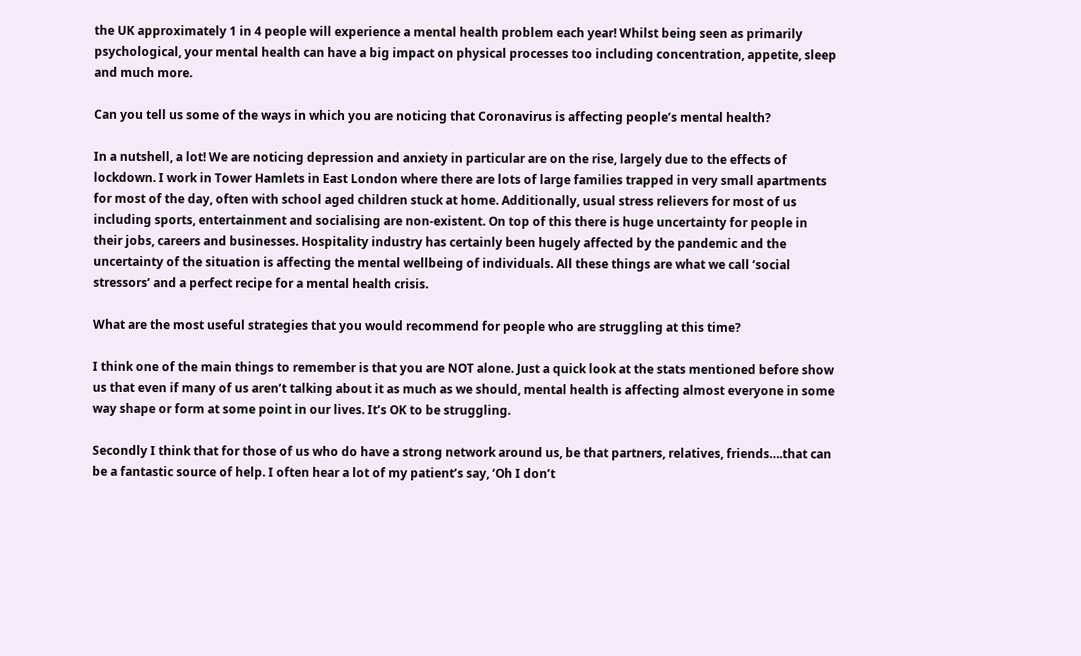the UK approximately 1 in 4 people will experience a mental health problem each year! Whilst being seen as primarily psychological, your mental health can have a big impact on physical processes too including concentration, appetite, sleep and much more.

Can you tell us some of the ways in which you are noticing that Coronavirus is affecting people’s mental health?

In a nutshell, a lot! We are noticing depression and anxiety in particular are on the rise, largely due to the effects of lockdown. I work in Tower Hamlets in East London where there are lots of large families trapped in very small apartments for most of the day, often with school aged children stuck at home. Additionally, usual stress relievers for most of us including sports, entertainment and socialising are non-existent. On top of this there is huge uncertainty for people in their jobs, careers and businesses. Hospitality industry has certainly been hugely affected by the pandemic and the uncertainty of the situation is affecting the mental wellbeing of individuals. All these things are what we call ‘social stressors’ and a perfect recipe for a mental health crisis.

What are the most useful strategies that you would recommend for people who are struggling at this time?

I think one of the main things to remember is that you are NOT alone. Just a quick look at the stats mentioned before show us that even if many of us aren’t talking about it as much as we should, mental health is affecting almost everyone in some way shape or form at some point in our lives. It’s OK to be struggling.

Secondly I think that for those of us who do have a strong network around us, be that partners, relatives, friends….that can be a fantastic source of help. I often hear a lot of my patient’s say, ‘Oh I don’t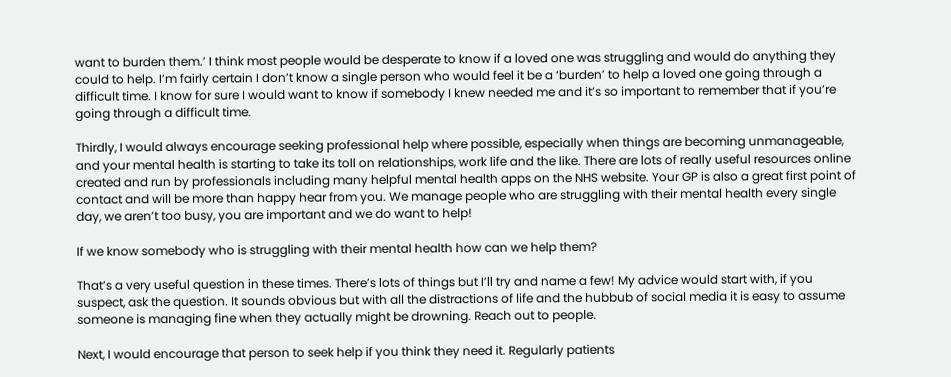want to burden them.’ I think most people would be desperate to know if a loved one was struggling and would do anything they could to help. I’m fairly certain I don’t know a single person who would feel it be a ‘burden’ to help a loved one going through a difficult time. I know for sure I would want to know if somebody I knew needed me and it’s so important to remember that if you’re going through a difficult time.

Thirdly, I would always encourage seeking professional help where possible, especially when things are becoming unmanageable, and your mental health is starting to take its toll on relationships, work life and the like. There are lots of really useful resources online created and run by professionals including many helpful mental health apps on the NHS website. Your GP is also a great first point of contact and will be more than happy hear from you. We manage people who are struggling with their mental health every single day, we aren’t too busy, you are important and we do want to help!

If we know somebody who is struggling with their mental health how can we help them?

That’s a very useful question in these times. There’s lots of things but I’ll try and name a few! My advice would start with, if you suspect, ask the question. It sounds obvious but with all the distractions of life and the hubbub of social media it is easy to assume someone is managing fine when they actually might be drowning. Reach out to people.

Next, I would encourage that person to seek help if you think they need it. Regularly patients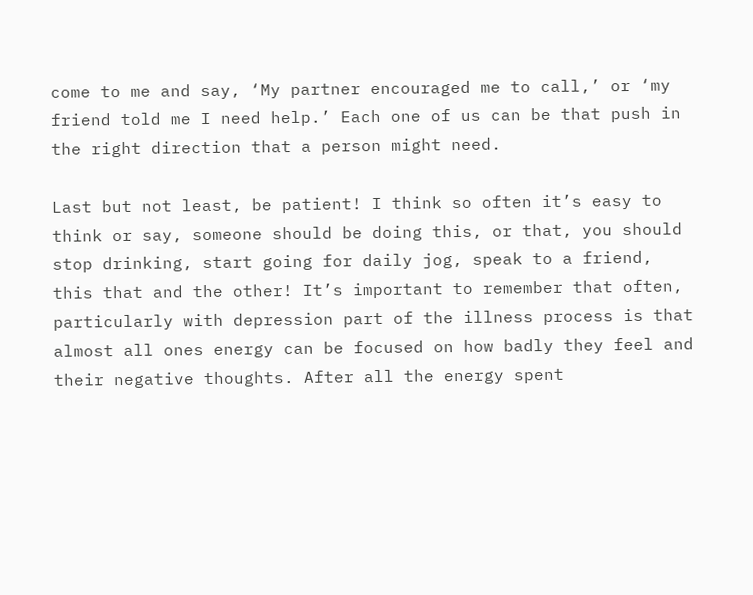come to me and say, ‘My partner encouraged me to call,’ or ‘my friend told me I need help.’ Each one of us can be that push in the right direction that a person might need.

Last but not least, be patient! I think so often it’s easy to think or say, someone should be doing this, or that, you should stop drinking, start going for daily jog, speak to a friend, this that and the other! It’s important to remember that often, particularly with depression part of the illness process is that almost all ones energy can be focused on how badly they feel and their negative thoughts. After all the energy spent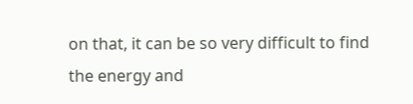on that, it can be so very difficult to find the energy and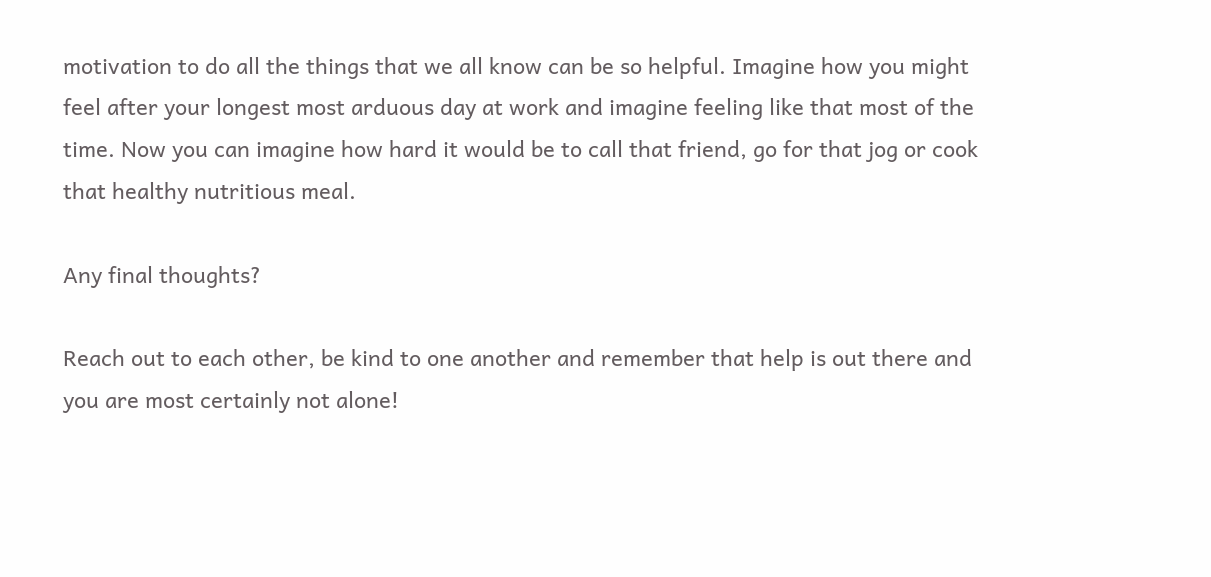motivation to do all the things that we all know can be so helpful. Imagine how you might feel after your longest most arduous day at work and imagine feeling like that most of the time. Now you can imagine how hard it would be to call that friend, go for that jog or cook that healthy nutritious meal.

Any final thoughts?

Reach out to each other, be kind to one another and remember that help is out there and you are most certainly not alone!